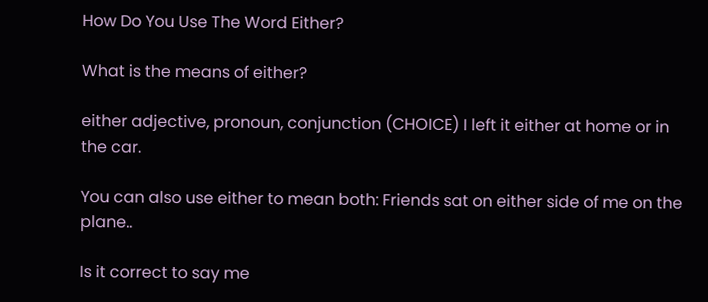How Do You Use The Word Either?

What is the means of either?

either adjective, pronoun, conjunction (CHOICE) I left it either at home or in the car.

You can also use either to mean both: Friends sat on either side of me on the plane..

Is it correct to say me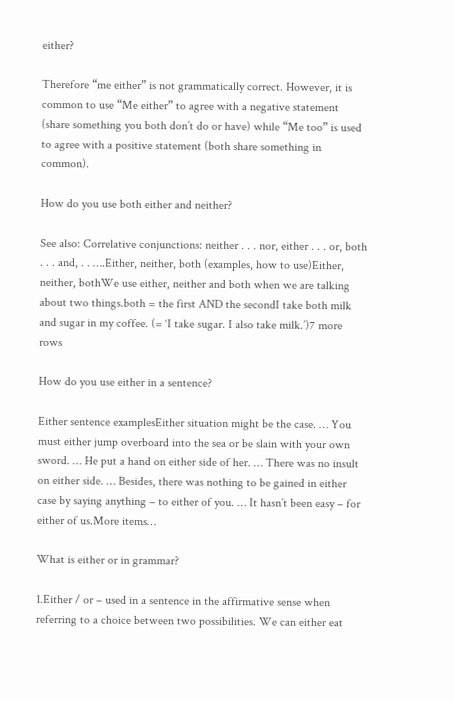either?

Therefore “me either” is not grammatically correct. However, it is common to use “Me either” to agree with a negative statement (share something you both don’t do or have) while “Me too” is used to agree with a positive statement (both share something in common).

How do you use both either and neither?

See also: Correlative conjunctions: neither . . . nor, either . . . or, both . . . and, . . ….Either, neither, both (examples, how to use)Either, neither, bothWe use either, neither and both when we are talking about two things.both = the first AND the secondI take both milk and sugar in my coffee. (= ‘I take sugar. I also take milk.’)7 more rows

How do you use either in a sentence?

Either sentence examplesEither situation might be the case. … You must either jump overboard into the sea or be slain with your own sword. … He put a hand on either side of her. … There was no insult on either side. … Besides, there was nothing to be gained in either case by saying anything – to either of you. … It hasn’t been easy – for either of us.More items…

What is either or in grammar?

1.Either / or – used in a sentence in the affirmative sense when referring to a choice between two possibilities. We can either eat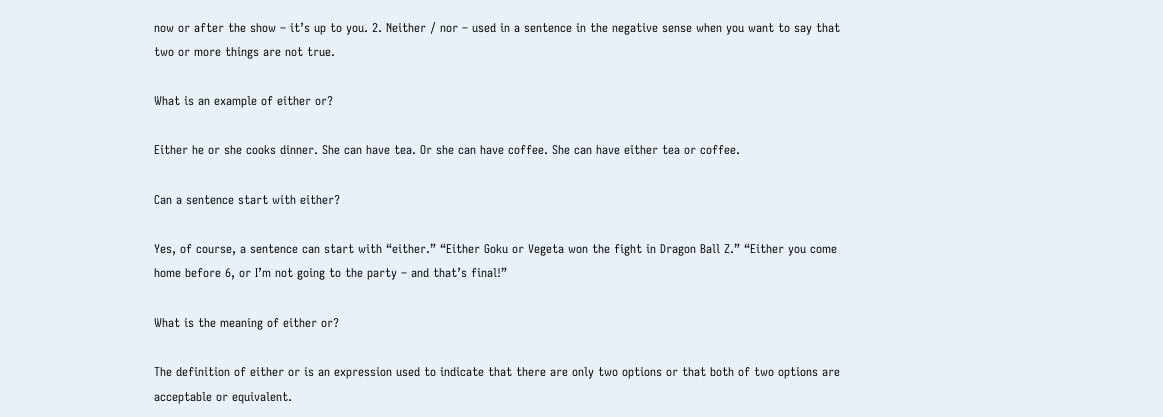now or after the show – it’s up to you. 2. Neither / nor – used in a sentence in the negative sense when you want to say that two or more things are not true.

What is an example of either or?

Either he or she cooks dinner. She can have tea. Or she can have coffee. She can have either tea or coffee.

Can a sentence start with either?

Yes, of course, a sentence can start with “either.” “Either Goku or Vegeta won the fight in Dragon Ball Z.” “Either you come home before 6, or I’m not going to the party – and that’s final!”

What is the meaning of either or?

The definition of either or is an expression used to indicate that there are only two options or that both of two options are acceptable or equivalent.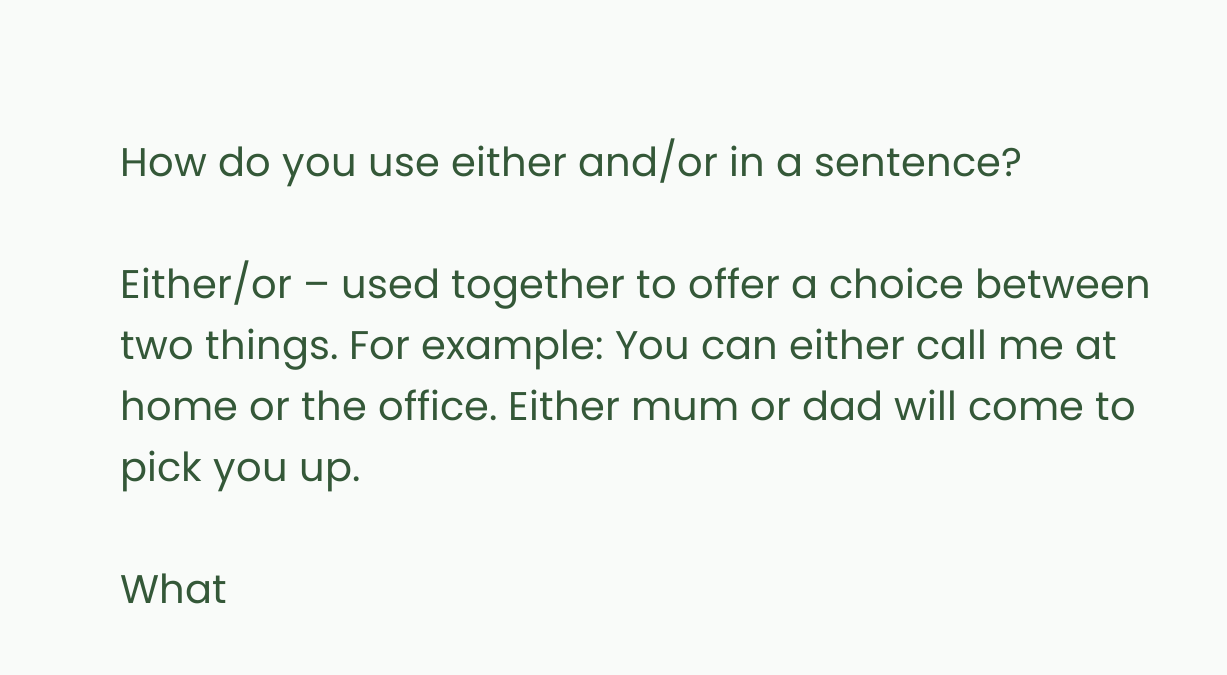How do you use either and/or in a sentence?

Either/or – used together to offer a choice between two things. For example: You can either call me at home or the office. Either mum or dad will come to pick you up.

What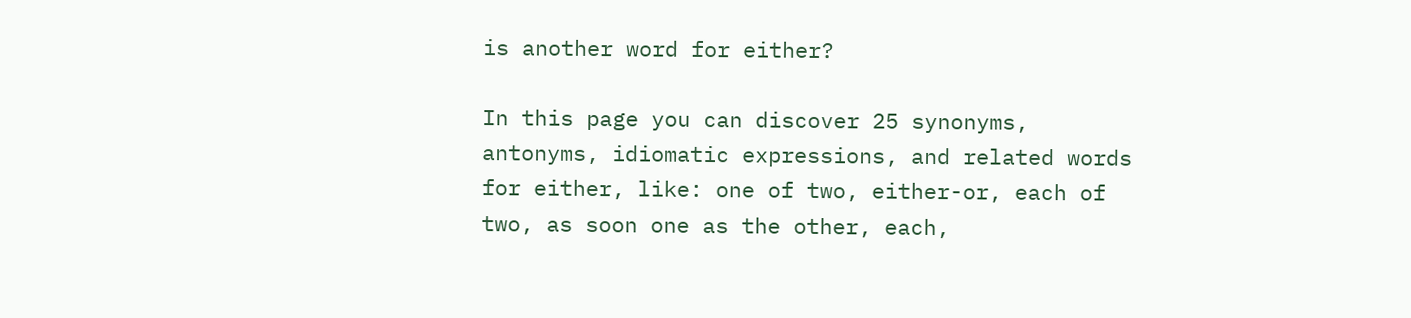is another word for either?

In this page you can discover 25 synonyms, antonyms, idiomatic expressions, and related words for either, like: one of two, either-or, each of two, as soon one as the other, each,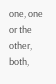one, one or the other, both,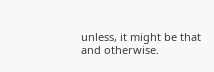unless, it might be that and otherwise.